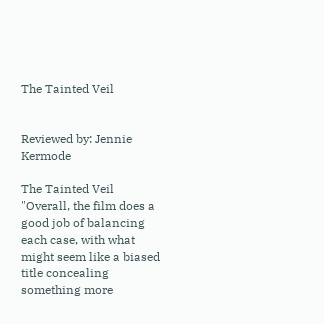The Tainted Veil


Reviewed by: Jennie Kermode

The Tainted Veil
"Overall, the film does a good job of balancing each case, with what might seem like a biased title concealing something more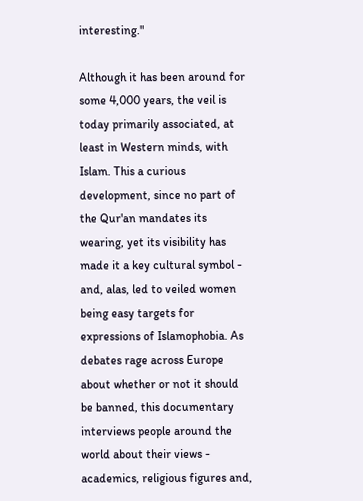interesting."

Although it has been around for some 4,000 years, the veil is today primarily associated, at least in Western minds, with Islam. This a curious development, since no part of the Qur'an mandates its wearing, yet its visibility has made it a key cultural symbol - and, alas, led to veiled women being easy targets for expressions of Islamophobia. As debates rage across Europe about whether or not it should be banned, this documentary interviews people around the world about their views - academics, religious figures and,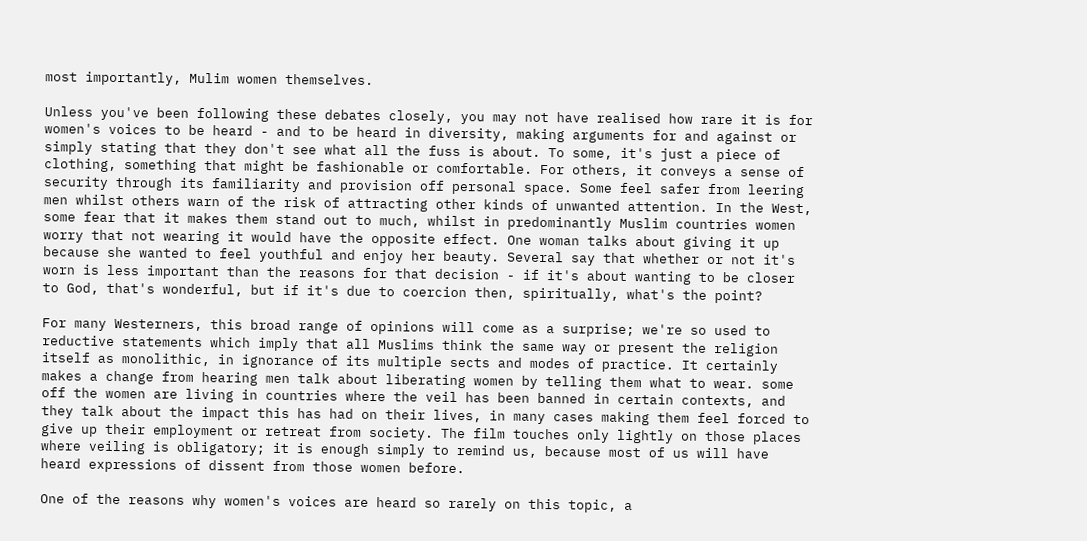most importantly, Mulim women themselves.

Unless you've been following these debates closely, you may not have realised how rare it is for women's voices to be heard - and to be heard in diversity, making arguments for and against or simply stating that they don't see what all the fuss is about. To some, it's just a piece of clothing, something that might be fashionable or comfortable. For others, it conveys a sense of security through its familiarity and provision off personal space. Some feel safer from leering men whilst others warn of the risk of attracting other kinds of unwanted attention. In the West, some fear that it makes them stand out to much, whilst in predominantly Muslim countries women worry that not wearing it would have the opposite effect. One woman talks about giving it up because she wanted to feel youthful and enjoy her beauty. Several say that whether or not it's worn is less important than the reasons for that decision - if it's about wanting to be closer to God, that's wonderful, but if it's due to coercion then, spiritually, what's the point?

For many Westerners, this broad range of opinions will come as a surprise; we're so used to reductive statements which imply that all Muslims think the same way or present the religion itself as monolithic, in ignorance of its multiple sects and modes of practice. It certainly makes a change from hearing men talk about liberating women by telling them what to wear. some off the women are living in countries where the veil has been banned in certain contexts, and they talk about the impact this has had on their lives, in many cases making them feel forced to give up their employment or retreat from society. The film touches only lightly on those places where veiling is obligatory; it is enough simply to remind us, because most of us will have heard expressions of dissent from those women before.

One of the reasons why women's voices are heard so rarely on this topic, a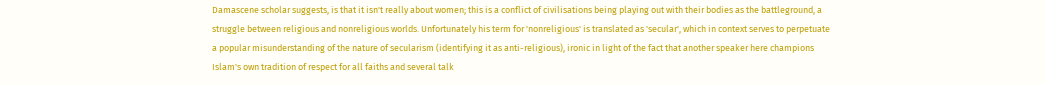Damascene scholar suggests, is that it isn't really about women; this is a conflict of civilisations being playing out with their bodies as the battleground, a struggle between religious and nonreligious worlds. Unfortunately his term for 'nonreligious' is translated as 'secular', which in context serves to perpetuate a popular misunderstanding of the nature of secularism (identifying it as anti-religious), ironic in light of the fact that another speaker here champions Islam's own tradition of respect for all faiths and several talk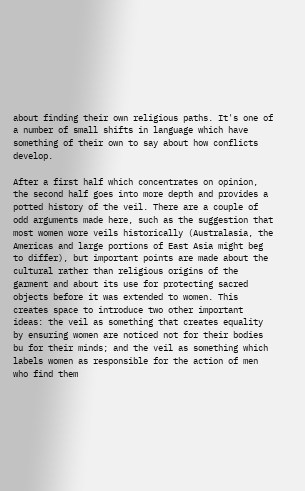about finding their own religious paths. It's one of a number of small shifts in language which have something of their own to say about how conflicts develop.

After a first half which concentrates on opinion, the second half goes into more depth and provides a potted history of the veil. There are a couple of odd arguments made here, such as the suggestion that most women wore veils historically (Australasia, the Americas and large portions of East Asia might beg to differ), but important points are made about the cultural rather than religious origins of the garment and about its use for protecting sacred objects before it was extended to women. This creates space to introduce two other important ideas: the veil as something that creates equality by ensuring women are noticed not for their bodies bu for their minds; and the veil as something which labels women as responsible for the action of men who find them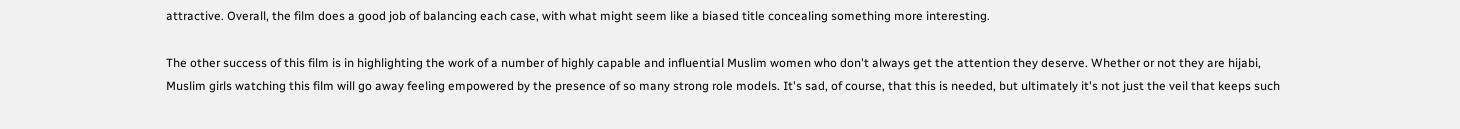attractive. Overall, the film does a good job of balancing each case, with what might seem like a biased title concealing something more interesting.

The other success of this film is in highlighting the work of a number of highly capable and influential Muslim women who don't always get the attention they deserve. Whether or not they are hijabi, Muslim girls watching this film will go away feeling empowered by the presence of so many strong role models. It's sad, of course, that this is needed, but ultimately it's not just the veil that keeps such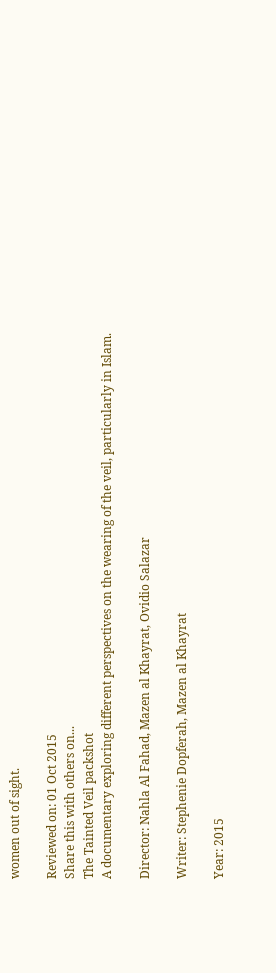women out of sight.

Reviewed on: 01 Oct 2015
Share this with others on...
The Tainted Veil packshot
A documentary exploring different perspectives on the wearing of the veil, particularly in Islam.

Director: Nahla Al Fahad, Mazen al Khayrat, Ovidio Salazar

Writer: Stephenie Dopferah, Mazen al Khayrat

Year: 2015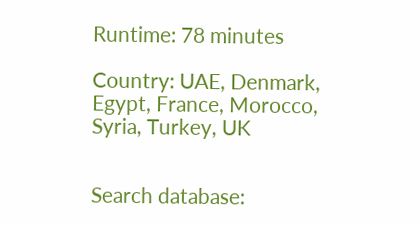Runtime: 78 minutes

Country: UAE, Denmark, Egypt, France, Morocco, Syria, Turkey, UK


Search database: